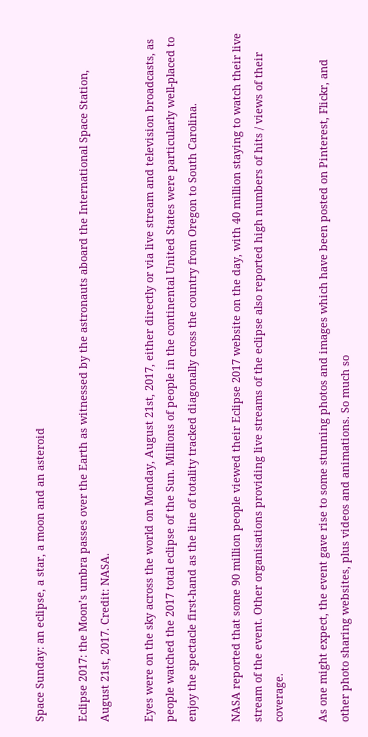Space Sunday: an eclipse, a star, a moon and an asteroid

Eclipse 2017: the Moon’s umbra passes over the Earth as witnessed by the astronauts aboard the International Space Station, August 21st, 2017. Credit: NASA.

Eyes were on the sky across the world on Monday, August 21st, 2017, either directly or via live stream and television broadcasts, as people watched the 2017 total eclipse of the Sun. Millions of people in the continental United States were particularly well-placed to enjoy the spectacle first-hand as the line of totality tracked diagonally cross the country from Oregon to South Carolina.

NASA reported that some 90 million people viewed their Eclipse 2017 website on the day, with 40 million staying to watch their live stream of the event. Other organisations providing live streams of the eclipse also reported high numbers of hits / views of their coverage.

As one might expect, the event gave rise to some stunning photos and images which have been posted on Pinterest, Flickr, and other photo sharing websites, plus videos and animations. So much so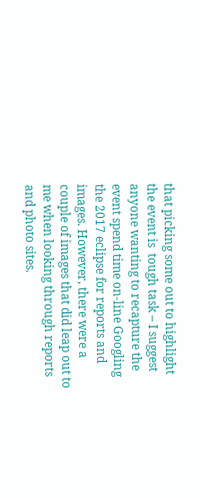that picking some out to highlight the event is  tough task – I suggest anyone wanting to recapture the event spend time on-line Googling the 2017 eclipse for reports and images. However, there were a couple of images that did leap out to me when looking through reports and photo sites.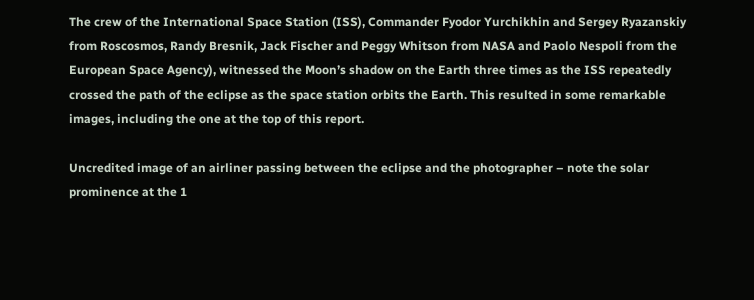The crew of the International Space Station (ISS), Commander Fyodor Yurchikhin and Sergey Ryazanskiy from Roscosmos, Randy Bresnik, Jack Fischer and Peggy Whitson from NASA and Paolo Nespoli from the European Space Agency), witnessed the Moon’s shadow on the Earth three times as the ISS repeatedly crossed the path of the eclipse as the space station orbits the Earth. This resulted in some remarkable images, including the one at the top of this report.

Uncredited image of an airliner passing between the eclipse and the photographer – note the solar prominence at the 1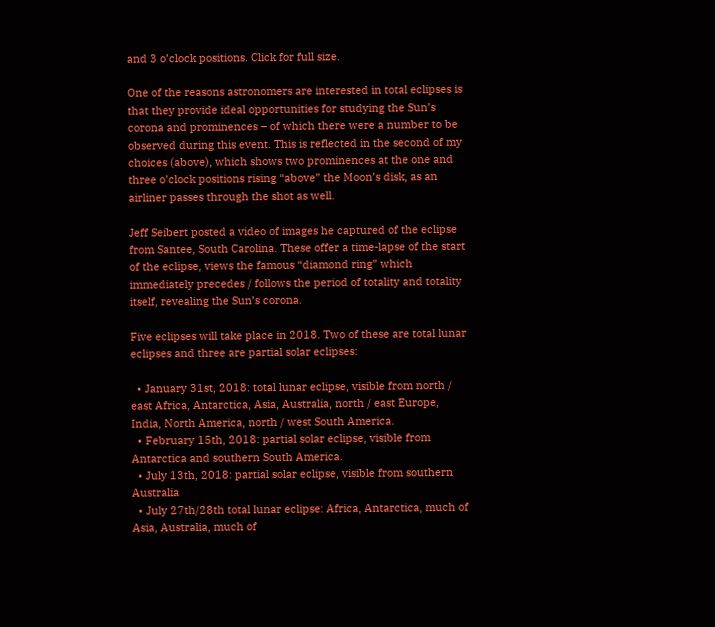and 3 o’clock positions. Click for full size.

One of the reasons astronomers are interested in total eclipses is that they provide ideal opportunities for studying the Sun’s corona and prominences – of which there were a number to be observed during this event. This is reflected in the second of my choices (above), which shows two prominences at the one and three o’clock positions rising “above” the Moon’s disk, as an airliner passes through the shot as well.

Jeff Seibert posted a video of images he captured of the eclipse from Santee, South Carolina. These offer a time-lapse of the start of the eclipse, views the famous “diamond ring” which immediately precedes / follows the period of totality and totality itself, revealing the Sun’s corona.

Five eclipses will take place in 2018. Two of these are total lunar eclipses and three are partial solar eclipses:

  • January 31st, 2018: total lunar eclipse, visible from north / east Africa, Antarctica, Asia, Australia, north / east Europe,  India, North America, north / west South America.
  • February 15th, 2018: partial solar eclipse, visible from Antarctica and southern South America.
  • July 13th, 2018: partial solar eclipse, visible from southern Australia
  • July 27th/28th total lunar eclipse: Africa, Antarctica, much of Asia, Australia, much of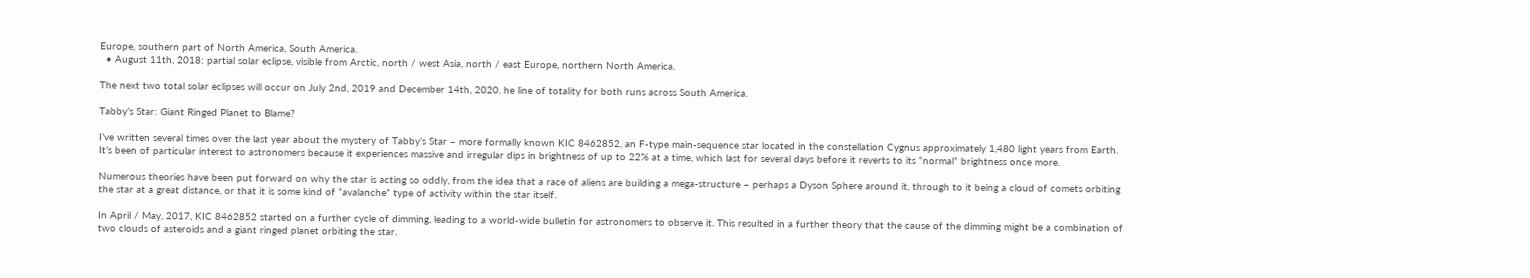Europe, southern part of North America, South America.
  • August 11th, 2018: partial solar eclipse, visible from Arctic, north / west Asia, north / east Europe, northern North America.

The next two total solar eclipses will occur on July 2nd, 2019 and December 14th, 2020. he line of totality for both runs across South America.

Tabby’s Star: Giant Ringed Planet to Blame?

I’ve written several times over the last year about the mystery of Tabby’s Star – more formally known KIC 8462852, an F-type main-sequence star located in the constellation Cygnus approximately 1,480 light years from Earth. It’s been of particular interest to astronomers because it experiences massive and irregular dips in brightness of up to 22% at a time, which last for several days before it reverts to its “normal” brightness once more.

Numerous theories have been put forward on why the star is acting so oddly, from the idea that a race of aliens are building a mega-structure – perhaps a Dyson Sphere around it, through to it being a cloud of comets orbiting the star at a great distance, or that it is some kind of “avalanche” type of activity within the star itself.

In April / May, 2017, KIC 8462852 started on a further cycle of dimming, leading to a world-wide bulletin for astronomers to observe it. This resulted in a further theory that the cause of the dimming might be a combination of two clouds of asteroids and a giant ringed planet orbiting the star.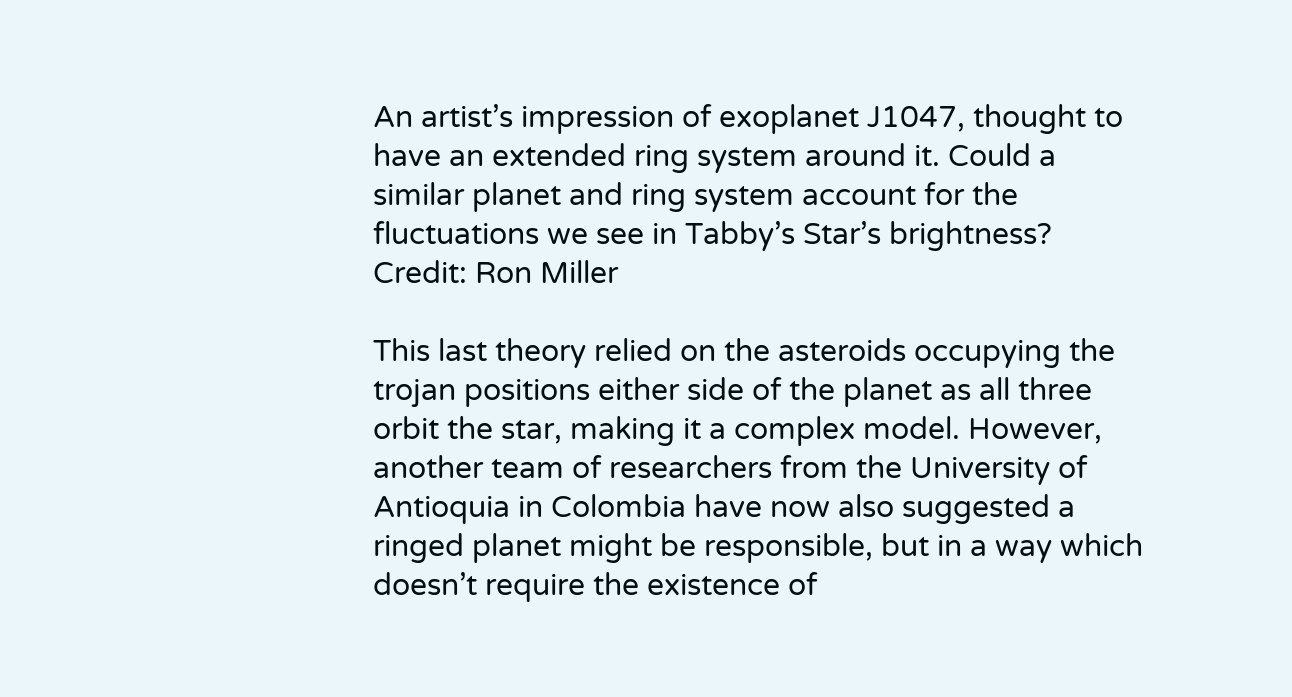An artist’s impression of exoplanet J1047, thought to have an extended ring system around it. Could a similar planet and ring system account for the fluctuations we see in Tabby’s Star’s brightness? Credit: Ron Miller

This last theory relied on the asteroids occupying the trojan positions either side of the planet as all three orbit the star, making it a complex model. However, another team of researchers from the University of Antioquia in Colombia have now also suggested a ringed planet might be responsible, but in a way which doesn’t require the existence of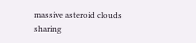massive asteroid clouds sharing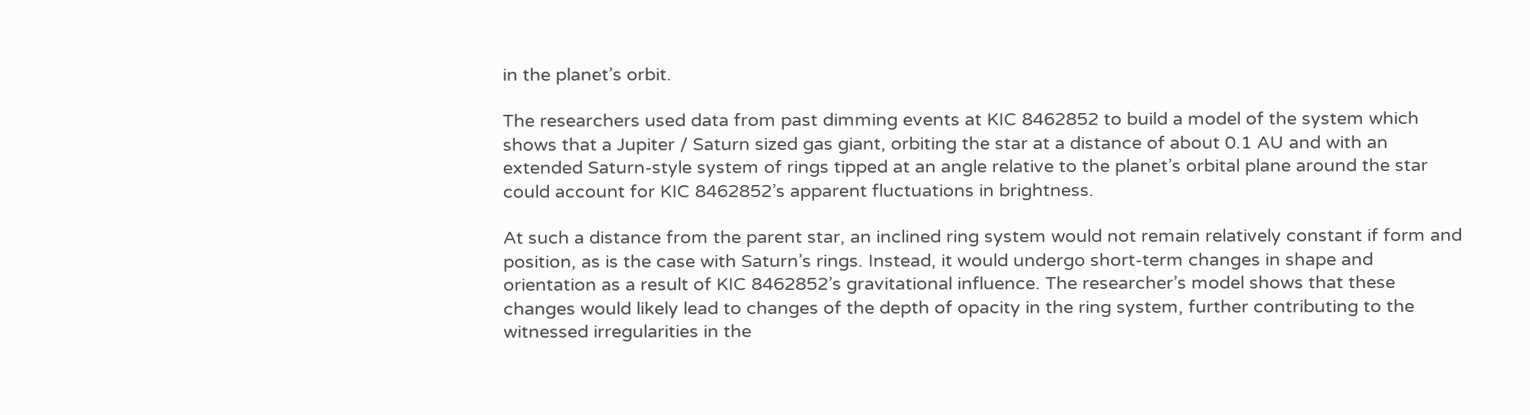in the planet’s orbit.

The researchers used data from past dimming events at KIC 8462852 to build a model of the system which shows that a Jupiter / Saturn sized gas giant, orbiting the star at a distance of about 0.1 AU and with an extended Saturn-style system of rings tipped at an angle relative to the planet’s orbital plane around the star could account for KIC 8462852’s apparent fluctuations in brightness.

At such a distance from the parent star, an inclined ring system would not remain relatively constant if form and position, as is the case with Saturn’s rings. Instead, it would undergo short-term changes in shape and orientation as a result of KIC 8462852’s gravitational influence. The researcher’s model shows that these changes would likely lead to changes of the depth of opacity in the ring system, further contributing to the witnessed irregularities in the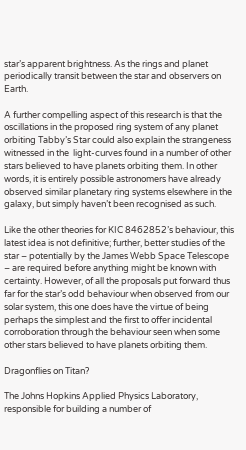star’s apparent brightness. As the rings and planet periodically transit between the star and observers on Earth.

A further compelling aspect of this research is that the oscillations in the proposed ring system of any planet orbiting Tabby’s Star could also explain the strangeness witnessed in the  light-curves found in a number of other stars believed to have planets orbiting them. In other words, it is entirely possible astronomers have already observed similar planetary ring systems elsewhere in the galaxy, but simply haven’t been recognised as such.

Like the other theories for KIC 8462852’s behaviour, this latest idea is not definitive; further, better studies of the star – potentially by the James Webb Space Telescope – are required before anything might be known with certainty. However, of all the proposals put forward thus far for the star’s odd behaviour when observed from our solar system, this one does have the virtue of being perhaps the simplest and the first to offer incidental corroboration through the behaviour seen when some other stars believed to have planets orbiting them.

Dragonflies on Titan?

The Johns Hopkins Applied Physics Laboratory, responsible for building a number of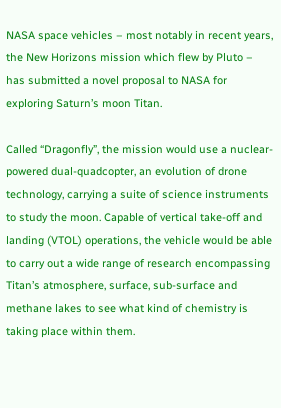NASA space vehicles – most notably in recent years, the New Horizons mission which flew by Pluto – has submitted a novel proposal to NASA for exploring Saturn’s moon Titan.

Called “Dragonfly”, the mission would use a nuclear-powered dual-quadcopter, an evolution of drone technology, carrying a suite of science instruments to study the moon. Capable of vertical take-off and landing (VTOL) operations, the vehicle would be able to carry out a wide range of research encompassing Titan’s atmosphere, surface, sub-surface and methane lakes to see what kind of chemistry is taking place within them.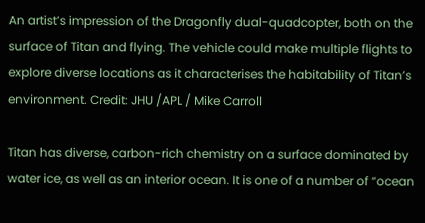An artist’s impression of the Dragonfly dual-quadcopter, both on the surface of Titan and flying. The vehicle could make multiple flights to explore diverse locations as it characterises the habitability of Titan’s environment. Credit: JHU /APL / Mike Carroll

Titan has diverse, carbon-rich chemistry on a surface dominated by water ice, as well as an interior ocean. It is one of a number of “ocean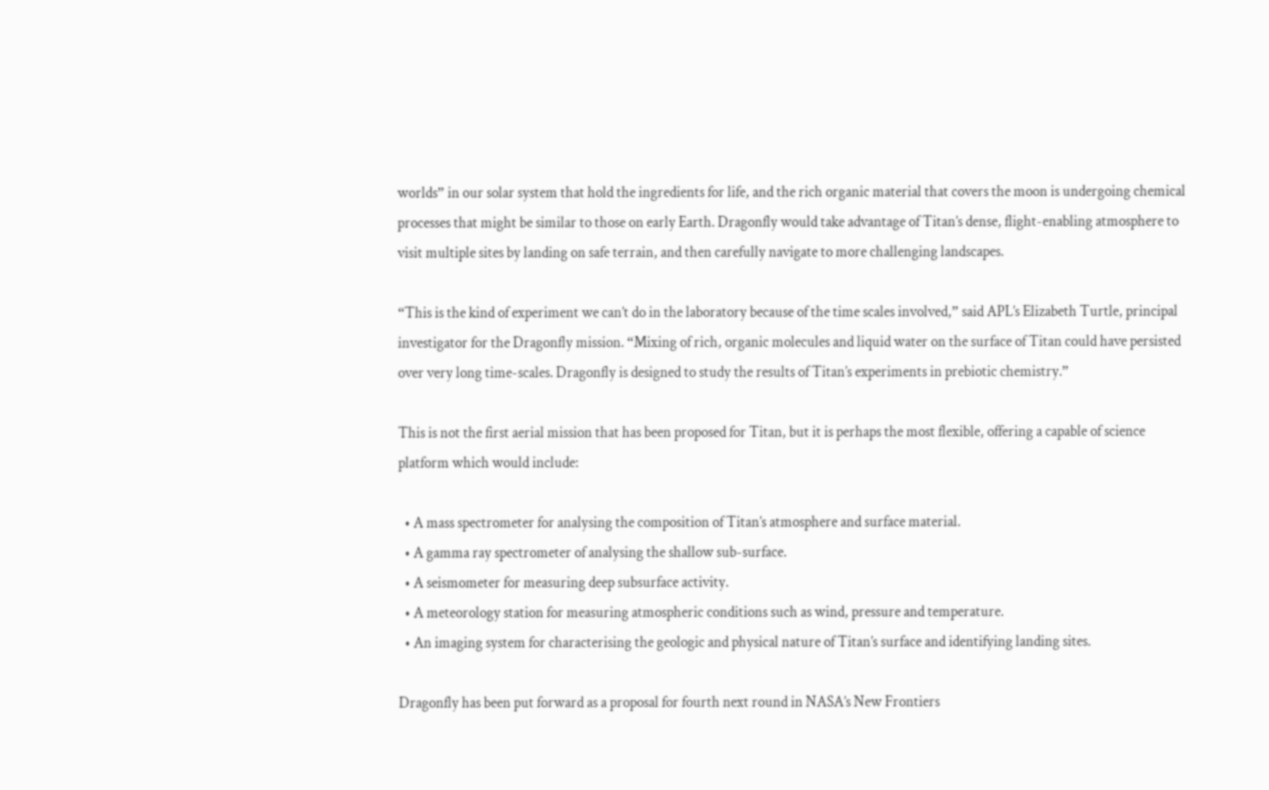worlds” in our solar system that hold the ingredients for life, and the rich organic material that covers the moon is undergoing chemical processes that might be similar to those on early Earth. Dragonfly would take advantage of Titan’s dense, flight-enabling atmosphere to visit multiple sites by landing on safe terrain, and then carefully navigate to more challenging landscapes.

“This is the kind of experiment we can’t do in the laboratory because of the time scales involved,” said APL’s Elizabeth Turtle, principal investigator for the Dragonfly mission. “Mixing of rich, organic molecules and liquid water on the surface of Titan could have persisted over very long time-scales. Dragonfly is designed to study the results of Titan’s experiments in prebiotic chemistry.”

This is not the first aerial mission that has been proposed for Titan, but it is perhaps the most flexible, offering a capable of science platform which would include:

  • A mass spectrometer for analysing the composition of Titan’s atmosphere and surface material.
  • A gamma ray spectrometer of analysing the shallow sub-surface.
  • A seismometer for measuring deep subsurface activity.
  • A meteorology station for measuring atmospheric conditions such as wind, pressure and temperature.
  • An imaging system for characterising the geologic and physical nature of Titan’s surface and identifying landing sites.

Dragonfly has been put forward as a proposal for fourth next round in NASA’s New Frontiers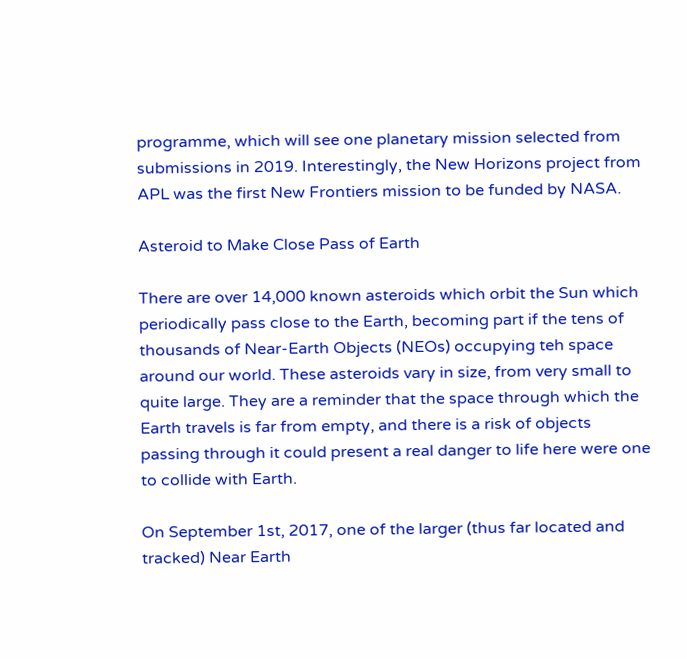programme, which will see one planetary mission selected from submissions in 2019. Interestingly, the New Horizons project from APL was the first New Frontiers mission to be funded by NASA.

Asteroid to Make Close Pass of Earth

There are over 14,000 known asteroids which orbit the Sun which periodically pass close to the Earth, becoming part if the tens of thousands of Near-Earth Objects (NEOs) occupying teh space around our world. These asteroids vary in size, from very small to quite large. They are a reminder that the space through which the Earth travels is far from empty, and there is a risk of objects passing through it could present a real danger to life here were one to collide with Earth.

On September 1st, 2017, one of the larger (thus far located and tracked) Near Earth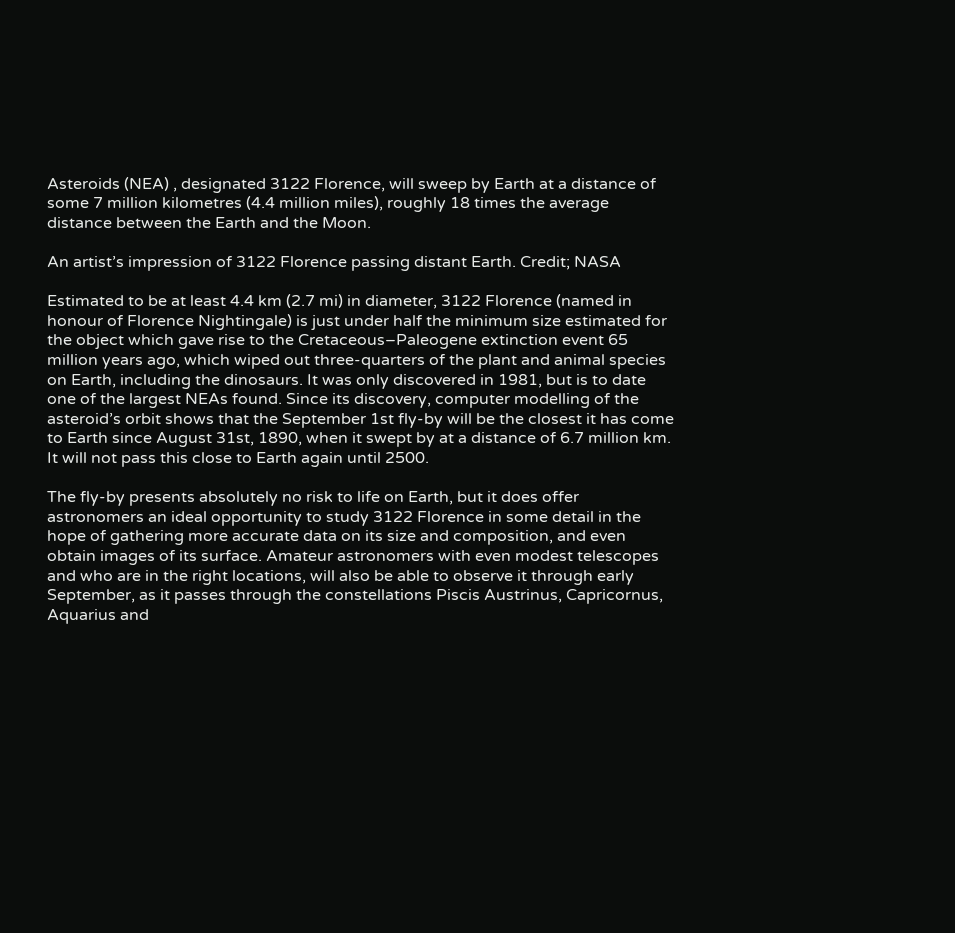Asteroids (NEA) , designated 3122 Florence, will sweep by Earth at a distance of some 7 million kilometres (4.4 million miles), roughly 18 times the average distance between the Earth and the Moon.

An artist’s impression of 3122 Florence passing distant Earth. Credit; NASA

Estimated to be at least 4.4 km (2.7 mi) in diameter, 3122 Florence (named in honour of Florence Nightingale) is just under half the minimum size estimated for the object which gave rise to the Cretaceous–Paleogene extinction event 65 million years ago, which wiped out three-quarters of the plant and animal species on Earth, including the dinosaurs. It was only discovered in 1981, but is to date one of the largest NEAs found. Since its discovery, computer modelling of the asteroid’s orbit shows that the September 1st fly-by will be the closest it has come to Earth since August 31st, 1890, when it swept by at a distance of 6.7 million km. It will not pass this close to Earth again until 2500.

The fly-by presents absolutely no risk to life on Earth, but it does offer astronomers an ideal opportunity to study 3122 Florence in some detail in the hope of gathering more accurate data on its size and composition, and even obtain images of its surface. Amateur astronomers with even modest telescopes and who are in the right locations, will also be able to observe it through early September, as it passes through the constellations Piscis Austrinus, Capricornus, Aquarius and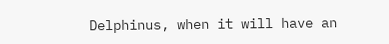Delphinus, when it will have an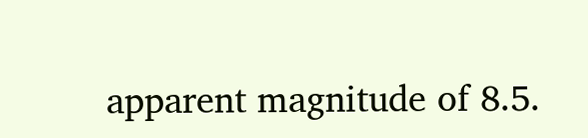apparent magnitude of 8.5.